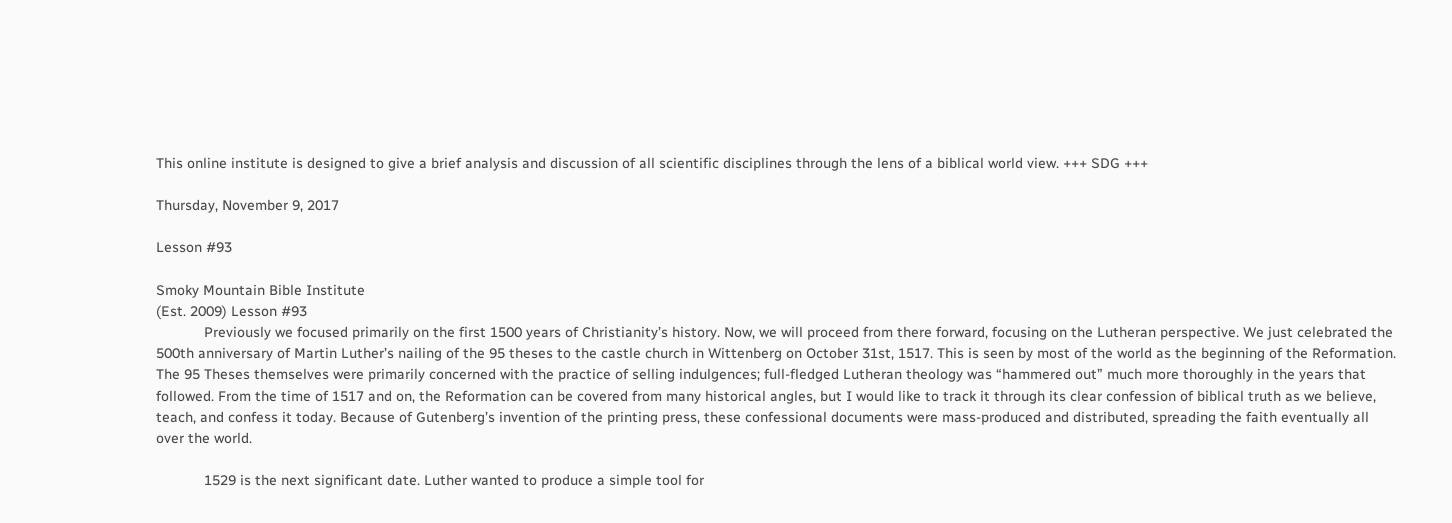This online institute is designed to give a brief analysis and discussion of all scientific disciplines through the lens of a biblical world view. +++ SDG +++

Thursday, November 9, 2017

Lesson #93

Smoky Mountain Bible Institute
(Est. 2009) Lesson #93
            Previously we focused primarily on the first 1500 years of Christianity’s history. Now, we will proceed from there forward, focusing on the Lutheran perspective. We just celebrated the 500th anniversary of Martin Luther’s nailing of the 95 theses to the castle church in Wittenberg on October 31st, 1517. This is seen by most of the world as the beginning of the Reformation. The 95 Theses themselves were primarily concerned with the practice of selling indulgences; full-fledged Lutheran theology was “hammered out” much more thoroughly in the years that followed. From the time of 1517 and on, the Reformation can be covered from many historical angles, but I would like to track it through its clear confession of biblical truth as we believe, teach, and confess it today. Because of Gutenberg’s invention of the printing press, these confessional documents were mass-produced and distributed, spreading the faith eventually all over the world.

            1529 is the next significant date. Luther wanted to produce a simple tool for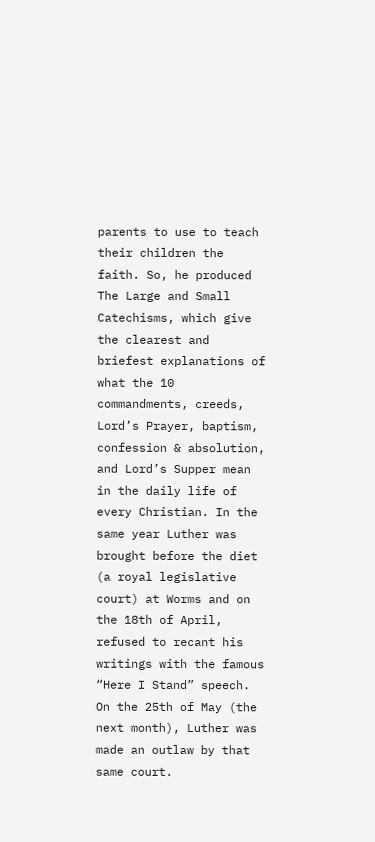parents to use to teach their children the faith. So, he produced The Large and Small Catechisms, which give the clearest and briefest explanations of what the 10 commandments, creeds, Lord’s Prayer, baptism, confession & absolution, and Lord’s Supper mean in the daily life of every Christian. In the same year Luther was brought before the diet (a royal legislative court) at Worms and on the 18th of April, refused to recant his writings with the famous “Here I Stand” speech. On the 25th of May (the next month), Luther was made an outlaw by that same court.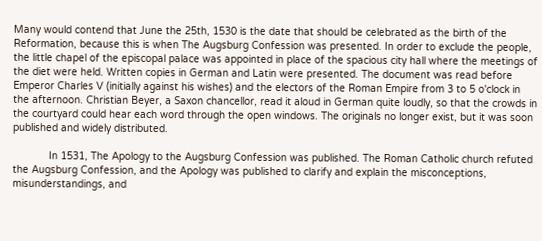Many would contend that June the 25th, 1530 is the date that should be celebrated as the birth of the Reformation, because this is when The Augsburg Confession was presented. In order to exclude the people, the little chapel of the episcopal palace was appointed in place of the spacious city hall where the meetings of the diet were held. Written copies in German and Latin were presented. The document was read before Emperor Charles V (initially against his wishes) and the electors of the Roman Empire from 3 to 5 o'clock in the afternoon. Christian Beyer, a Saxon chancellor, read it aloud in German quite loudly, so that the crowds in the courtyard could hear each word through the open windows. The originals no longer exist, but it was soon published and widely distributed.

            In 1531, The Apology to the Augsburg Confession was published. The Roman Catholic church refuted the Augsburg Confession, and the Apology was published to clarify and explain the misconceptions, misunderstandings, and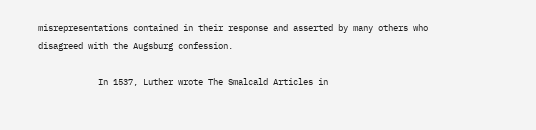misrepresentations contained in their response and asserted by many others who disagreed with the Augsburg confession.

            In 1537, Luther wrote The Smalcald Articles in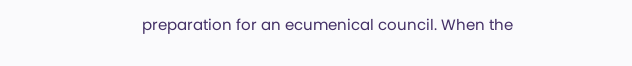preparation for an ecumenical council. When the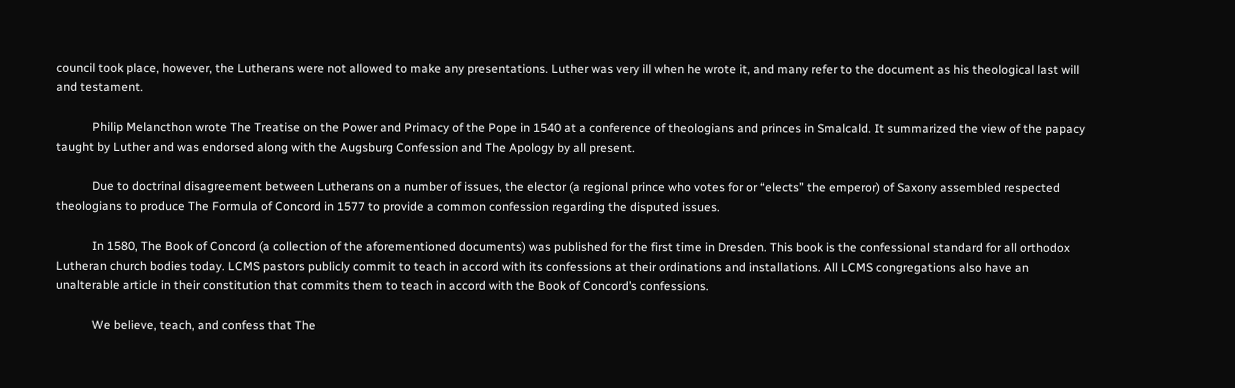council took place, however, the Lutherans were not allowed to make any presentations. Luther was very ill when he wrote it, and many refer to the document as his theological last will and testament.

            Philip Melancthon wrote The Treatise on the Power and Primacy of the Pope in 1540 at a conference of theologians and princes in Smalcald. It summarized the view of the papacy taught by Luther and was endorsed along with the Augsburg Confession and The Apology by all present.

            Due to doctrinal disagreement between Lutherans on a number of issues, the elector (a regional prince who votes for or “elects” the emperor) of Saxony assembled respected theologians to produce The Formula of Concord in 1577 to provide a common confession regarding the disputed issues.

            In 1580, The Book of Concord (a collection of the aforementioned documents) was published for the first time in Dresden. This book is the confessional standard for all orthodox Lutheran church bodies today. LCMS pastors publicly commit to teach in accord with its confessions at their ordinations and installations. All LCMS congregations also have an unalterable article in their constitution that commits them to teach in accord with the Book of Concord’s confessions.

            We believe, teach, and confess that The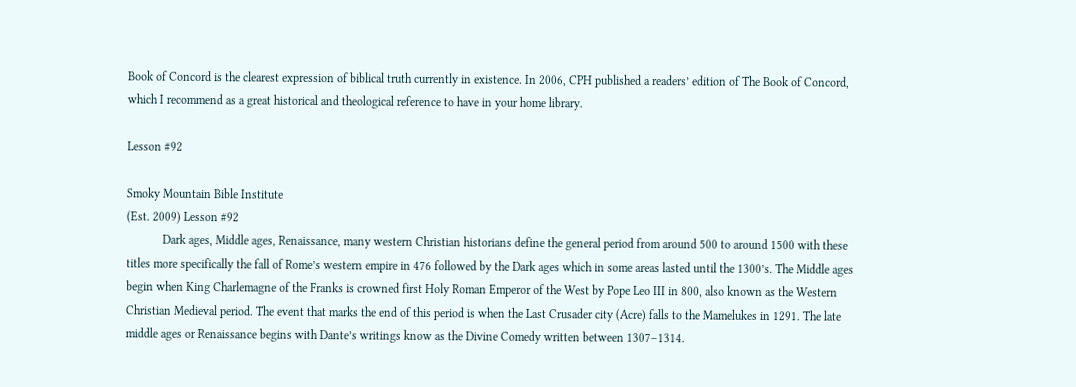Book of Concord is the clearest expression of biblical truth currently in existence. In 2006, CPH published a readers’ edition of The Book of Concord, which I recommend as a great historical and theological reference to have in your home library.

Lesson #92

Smoky Mountain Bible Institute
(Est. 2009) Lesson #92
            Dark ages, Middle ages, Renaissance, many western Christian historians define the general period from around 500 to around 1500 with these titles more specifically the fall of Rome’s western empire in 476 followed by the Dark ages which in some areas lasted until the 1300’s. The Middle ages begin when King Charlemagne of the Franks is crowned first Holy Roman Emperor of the West by Pope Leo III in 800, also known as the Western Christian Medieval period. The event that marks the end of this period is when the Last Crusader city (Acre) falls to the Mamelukes in 1291. The late middle ages or Renaissance begins with Dante’s writings know as the Divine Comedy written between 1307–1314.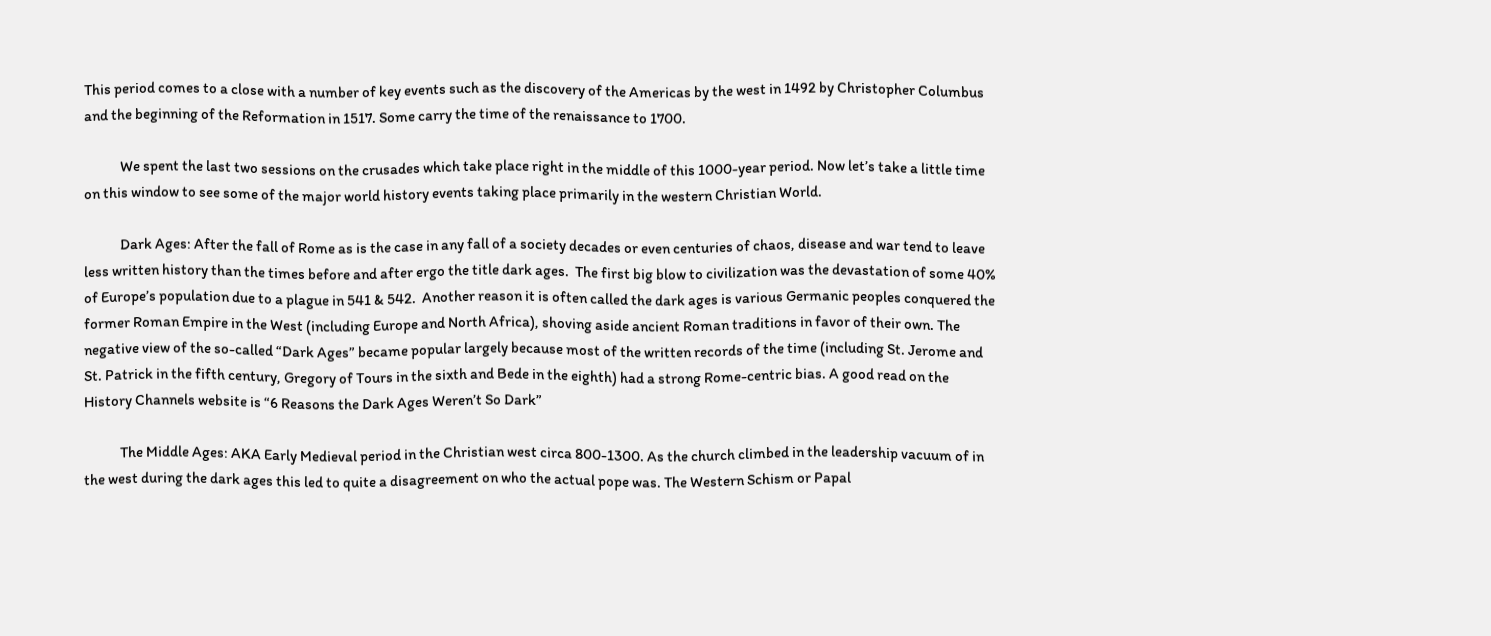This period comes to a close with a number of key events such as the discovery of the Americas by the west in 1492 by Christopher Columbus and the beginning of the Reformation in 1517. Some carry the time of the renaissance to 1700.

            We spent the last two sessions on the crusades which take place right in the middle of this 1000-year period. Now let’s take a little time on this window to see some of the major world history events taking place primarily in the western Christian World.

            Dark Ages: After the fall of Rome as is the case in any fall of a society decades or even centuries of chaos, disease and war tend to leave less written history than the times before and after ergo the title dark ages.  The first big blow to civilization was the devastation of some 40% of Europe’s population due to a plague in 541 & 542.  Another reason it is often called the dark ages is various Germanic peoples conquered the former Roman Empire in the West (including Europe and North Africa), shoving aside ancient Roman traditions in favor of their own. The negative view of the so-called “Dark Ages” became popular largely because most of the written records of the time (including St. Jerome and St. Patrick in the fifth century, Gregory of Tours in the sixth and Bede in the eighth) had a strong Rome-centric bias. A good read on the History Channels website is “6 Reasons the Dark Ages Weren’t So Dark”

            The Middle Ages: AKA Early Medieval period in the Christian west circa 800-1300. As the church climbed in the leadership vacuum of in the west during the dark ages this led to quite a disagreement on who the actual pope was. The Western Schism or Papal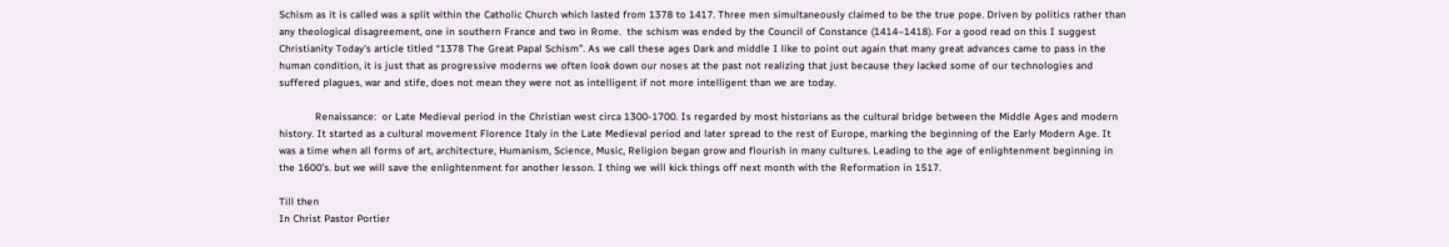Schism as it is called was a split within the Catholic Church which lasted from 1378 to 1417. Three men simultaneously claimed to be the true pope. Driven by politics rather than any theological disagreement, one in southern France and two in Rome.  the schism was ended by the Council of Constance (1414–1418). For a good read on this I suggest Christianity Today’s article titled “1378 The Great Papal Schism”. As we call these ages Dark and middle I like to point out again that many great advances came to pass in the human condition, it is just that as progressive moderns we often look down our noses at the past not realizing that just because they lacked some of our technologies and suffered plagues, war and stife, does not mean they were not as intelligent if not more intelligent than we are today.

            Renaissance:  or Late Medieval period in the Christian west circa 1300-1700. Is regarded by most historians as the cultural bridge between the Middle Ages and modern history. It started as a cultural movement Florence Italy in the Late Medieval period and later spread to the rest of Europe, marking the beginning of the Early Modern Age. It was a time when all forms of art, architecture, Humanism, Science, Music, Religion began grow and flourish in many cultures. Leading to the age of enlightenment beginning in the 1600’s. but we will save the enlightenment for another lesson. I thing we will kick things off next month with the Reformation in 1517.

Till then
In Christ Pastor Portier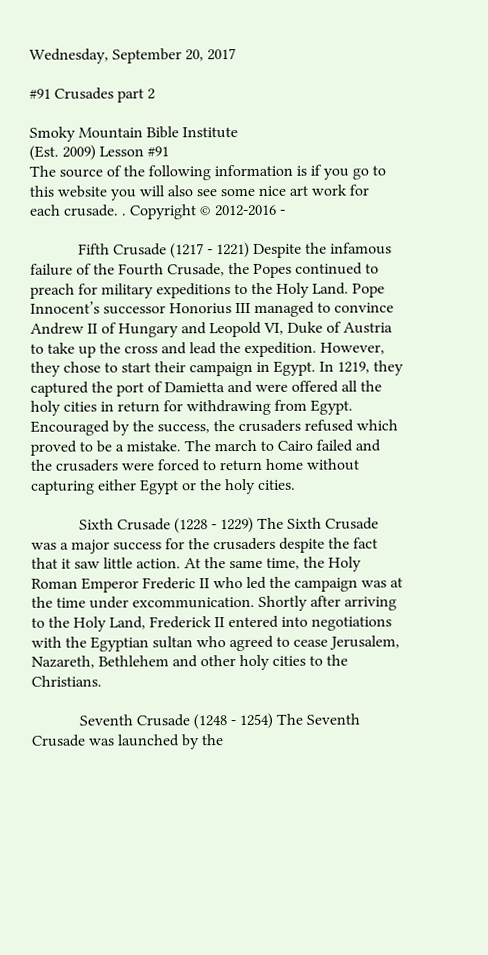Wednesday, September 20, 2017

#91 Crusades part 2

Smoky Mountain Bible Institute
(Est. 2009) Lesson #91
The source of the following information is if you go to this website you will also see some nice art work for each crusade. . Copyright © 2012-2016 -

            Fifth Crusade (1217 - 1221) Despite the infamous failure of the Fourth Crusade, the Popes continued to preach for military expeditions to the Holy Land. Pope Innocent’s successor Honorius III managed to convince Andrew II of Hungary and Leopold VI, Duke of Austria to take up the cross and lead the expedition. However, they chose to start their campaign in Egypt. In 1219, they captured the port of Damietta and were offered all the holy cities in return for withdrawing from Egypt. Encouraged by the success, the crusaders refused which proved to be a mistake. The march to Cairo failed and the crusaders were forced to return home without capturing either Egypt or the holy cities.

            Sixth Crusade (1228 - 1229) The Sixth Crusade was a major success for the crusaders despite the fact that it saw little action. At the same time, the Holy Roman Emperor Frederic II who led the campaign was at the time under excommunication. Shortly after arriving to the Holy Land, Frederick II entered into negotiations with the Egyptian sultan who agreed to cease Jerusalem, Nazareth, Bethlehem and other holy cities to the Christians.

            Seventh Crusade (1248 - 1254) The Seventh Crusade was launched by the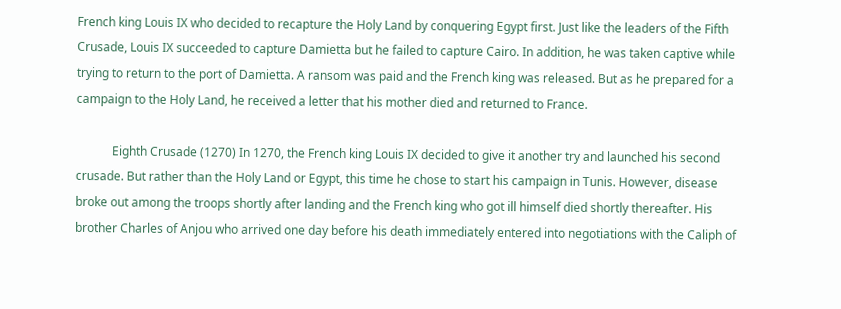French king Louis IX who decided to recapture the Holy Land by conquering Egypt first. Just like the leaders of the Fifth Crusade, Louis IX succeeded to capture Damietta but he failed to capture Cairo. In addition, he was taken captive while trying to return to the port of Damietta. A ransom was paid and the French king was released. But as he prepared for a campaign to the Holy Land, he received a letter that his mother died and returned to France.

            Eighth Crusade (1270) In 1270, the French king Louis IX decided to give it another try and launched his second crusade. But rather than the Holy Land or Egypt, this time he chose to start his campaign in Tunis. However, disease broke out among the troops shortly after landing and the French king who got ill himself died shortly thereafter. His brother Charles of Anjou who arrived one day before his death immediately entered into negotiations with the Caliph of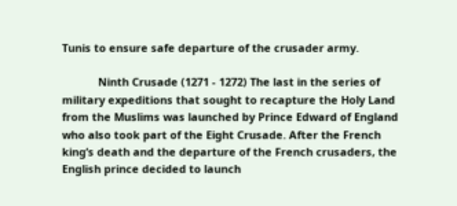Tunis to ensure safe departure of the crusader army.

            Ninth Crusade (1271 - 1272) The last in the series of military expeditions that sought to recapture the Holy Land from the Muslims was launched by Prince Edward of England who also took part of the Eight Crusade. After the French king’s death and the departure of the French crusaders, the English prince decided to launch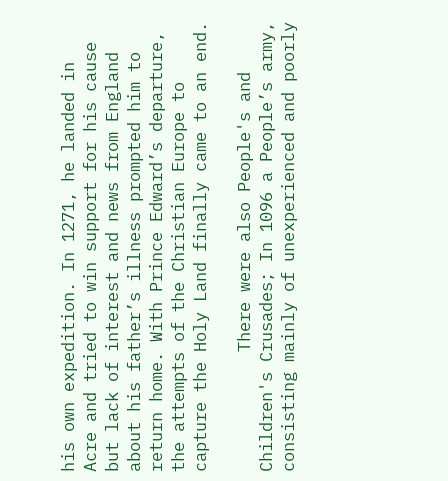his own expedition. In 1271, he landed in Acre and tried to win support for his cause but lack of interest and news from England about his father’s illness prompted him to return home. With Prince Edward’s departure, the attempts of the Christian Europe to capture the Holy Land finally came to an end.

            There were also People's and Children's Crusades; In 1096 a People’s army, consisting mainly of unexperienced and poorly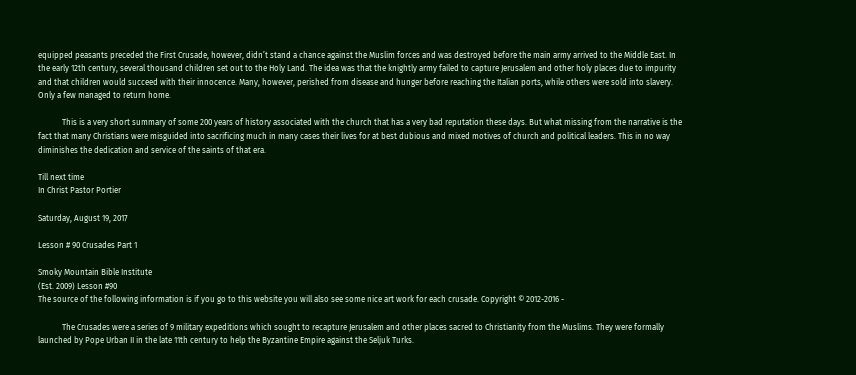equipped peasants preceded the First Crusade, however, didn’t stand a chance against the Muslim forces and was destroyed before the main army arrived to the Middle East. In the early 12th century, several thousand children set out to the Holy Land. The idea was that the knightly army failed to capture Jerusalem and other holy places due to impurity and that children would succeed with their innocence. Many, however, perished from disease and hunger before reaching the Italian ports, while others were sold into slavery. Only a few managed to return home.

            This is a very short summary of some 200 years of history associated with the church that has a very bad reputation these days. But what missing from the narrative is the fact that many Christians were misguided into sacrificing much in many cases their lives for at best dubious and mixed motives of church and political leaders. This in no way diminishes the dedication and service of the saints of that era.

Till next time
In Christ Pastor Portier

Saturday, August 19, 2017

Lesson # 90 Crusades Part 1

Smoky Mountain Bible Institute
(Est. 2009) Lesson #90
The source of the following information is if you go to this website you will also see some nice art work for each crusade. Copyright © 2012-2016 -

            The Crusades were a series of 9 military expeditions which sought to recapture Jerusalem and other places sacred to Christianity from the Muslims. They were formally launched by Pope Urban II in the late 11th century to help the Byzantine Empire against the Seljuk Turks.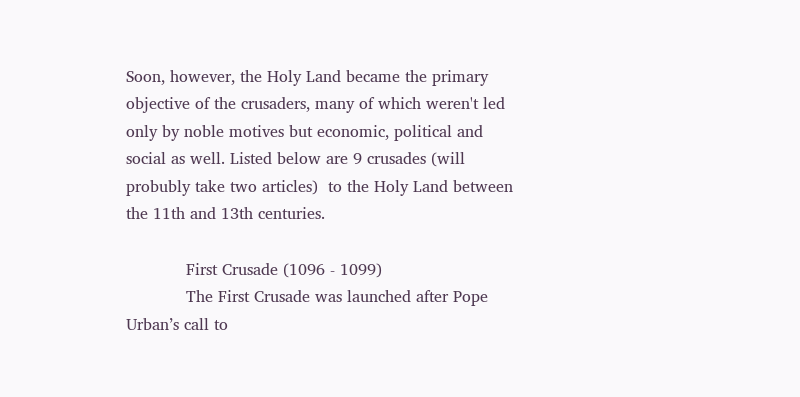Soon, however, the Holy Land became the primary objective of the crusaders, many of which weren't led only by noble motives but economic, political and social as well. Listed below are 9 crusades (will probubly take two articles)  to the Holy Land between the 11th and 13th centuries.

            First Crusade (1096 - 1099)
            The First Crusade was launched after Pope Urban’s call to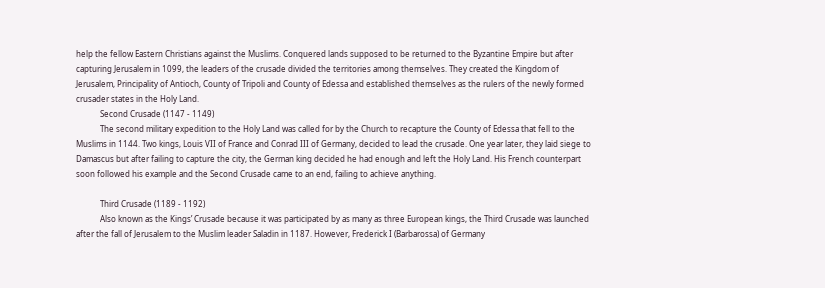help the fellow Eastern Christians against the Muslims. Conquered lands supposed to be returned to the Byzantine Empire but after capturing Jerusalem in 1099, the leaders of the crusade divided the territories among themselves. They created the Kingdom of Jerusalem, Principality of Antioch, County of Tripoli and County of Edessa and established themselves as the rulers of the newly formed crusader states in the Holy Land.
            Second Crusade (1147 - 1149)
            The second military expedition to the Holy Land was called for by the Church to recapture the County of Edessa that fell to the Muslims in 1144. Two kings, Louis VII of France and Conrad III of Germany, decided to lead the crusade. One year later, they laid siege to Damascus but after failing to capture the city, the German king decided he had enough and left the Holy Land. His French counterpart soon followed his example and the Second Crusade came to an end, failing to achieve anything.

            Third Crusade (1189 - 1192)
            Also known as the Kings’ Crusade because it was participated by as many as three European kings, the Third Crusade was launched after the fall of Jerusalem to the Muslim leader Saladin in 1187. However, Frederick I (Barbarossa) of Germany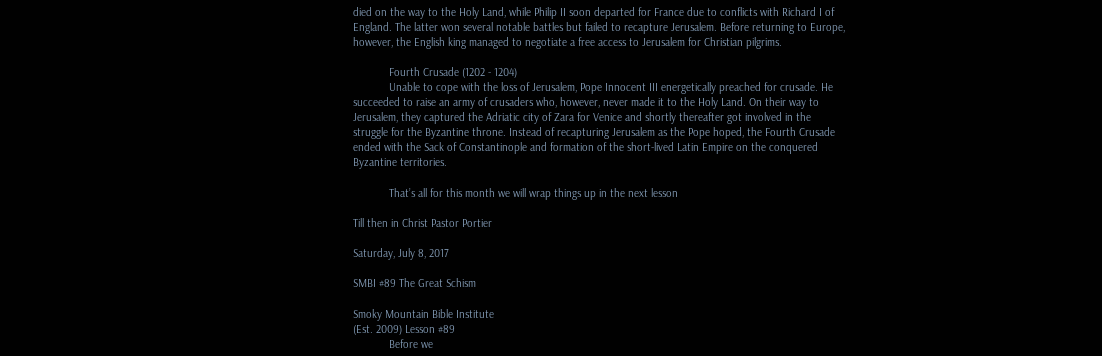died on the way to the Holy Land, while Philip II soon departed for France due to conflicts with Richard I of England. The latter won several notable battles but failed to recapture Jerusalem. Before returning to Europe, however, the English king managed to negotiate a free access to Jerusalem for Christian pilgrims.

            Fourth Crusade (1202 - 1204)
            Unable to cope with the loss of Jerusalem, Pope Innocent III energetically preached for crusade. He succeeded to raise an army of crusaders who, however, never made it to the Holy Land. On their way to Jerusalem, they captured the Adriatic city of Zara for Venice and shortly thereafter got involved in the struggle for the Byzantine throne. Instead of recapturing Jerusalem as the Pope hoped, the Fourth Crusade ended with the Sack of Constantinople and formation of the short-lived Latin Empire on the conquered Byzantine territories.

            That’s all for this month we will wrap things up in the next lesson

Till then in Christ Pastor Portier

Saturday, July 8, 2017

SMBI #89 The Great Schism

Smoky Mountain Bible Institute
(Est. 2009) Lesson #89
            Before we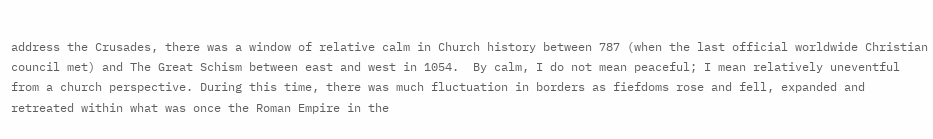address the Crusades, there was a window of relative calm in Church history between 787 (when the last official worldwide Christian council met) and The Great Schism between east and west in 1054.  By calm, I do not mean peaceful; I mean relatively uneventful from a church perspective. During this time, there was much fluctuation in borders as fiefdoms rose and fell, expanded and retreated within what was once the Roman Empire in the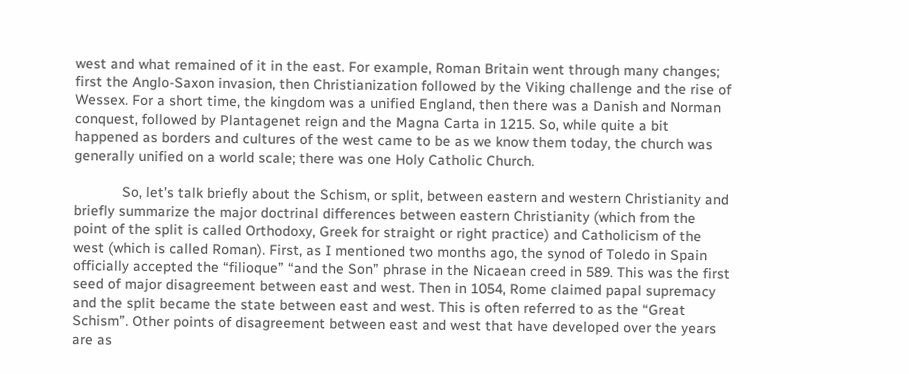west and what remained of it in the east. For example, Roman Britain went through many changes; first the Anglo-Saxon invasion, then Christianization followed by the Viking challenge and the rise of Wessex. For a short time, the kingdom was a unified England, then there was a Danish and Norman conquest, followed by Plantagenet reign and the Magna Carta in 1215. So, while quite a bit happened as borders and cultures of the west came to be as we know them today, the church was generally unified on a world scale; there was one Holy Catholic Church.

            So, let’s talk briefly about the Schism, or split, between eastern and western Christianity and briefly summarize the major doctrinal differences between eastern Christianity (which from the point of the split is called Orthodoxy, Greek for straight or right practice) and Catholicism of the west (which is called Roman). First, as I mentioned two months ago, the synod of Toledo in Spain officially accepted the “filioque” “and the Son” phrase in the Nicaean creed in 589. This was the first seed of major disagreement between east and west. Then in 1054, Rome claimed papal supremacy and the split became the state between east and west. This is often referred to as the “Great Schism”. Other points of disagreement between east and west that have developed over the years are as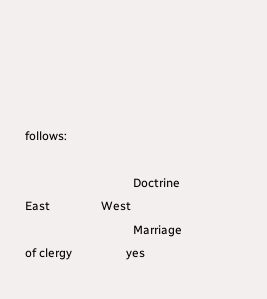follows:

                                    Doctrine                                  East                 West
                                    Marriage of clergy                  yes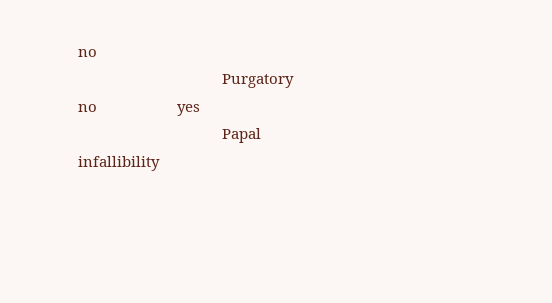no
                                    Purgatory                                no                    yes
                                    Papal infallibility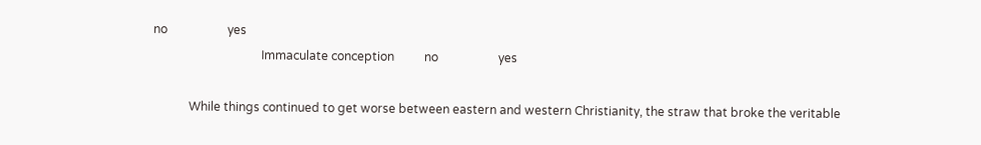no                    yes
                                    Immaculate conception          no                    yes

            While things continued to get worse between eastern and western Christianity, the straw that broke the veritable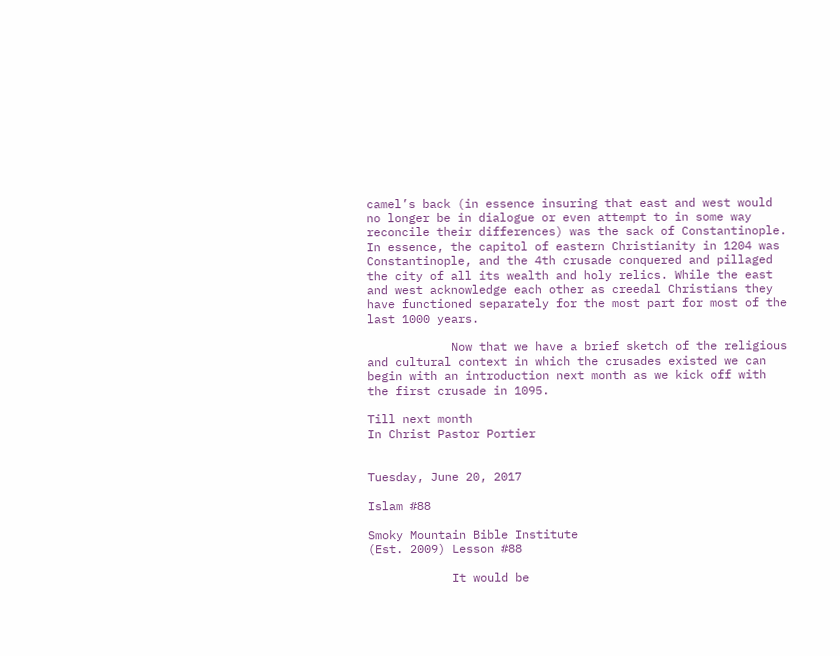camel’s back (in essence insuring that east and west would no longer be in dialogue or even attempt to in some way reconcile their differences) was the sack of Constantinople. In essence, the capitol of eastern Christianity in 1204 was Constantinople, and the 4th crusade conquered and pillaged the city of all its wealth and holy relics. While the east and west acknowledge each other as creedal Christians they have functioned separately for the most part for most of the last 1000 years.

            Now that we have a brief sketch of the religious and cultural context in which the crusades existed we can begin with an introduction next month as we kick off with the first crusade in 1095.

Till next month
In Christ Pastor Portier


Tuesday, June 20, 2017

Islam #88

Smoky Mountain Bible Institute
(Est. 2009) Lesson #88

            It would be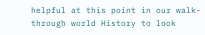helpful at this point in our walk-through world History to look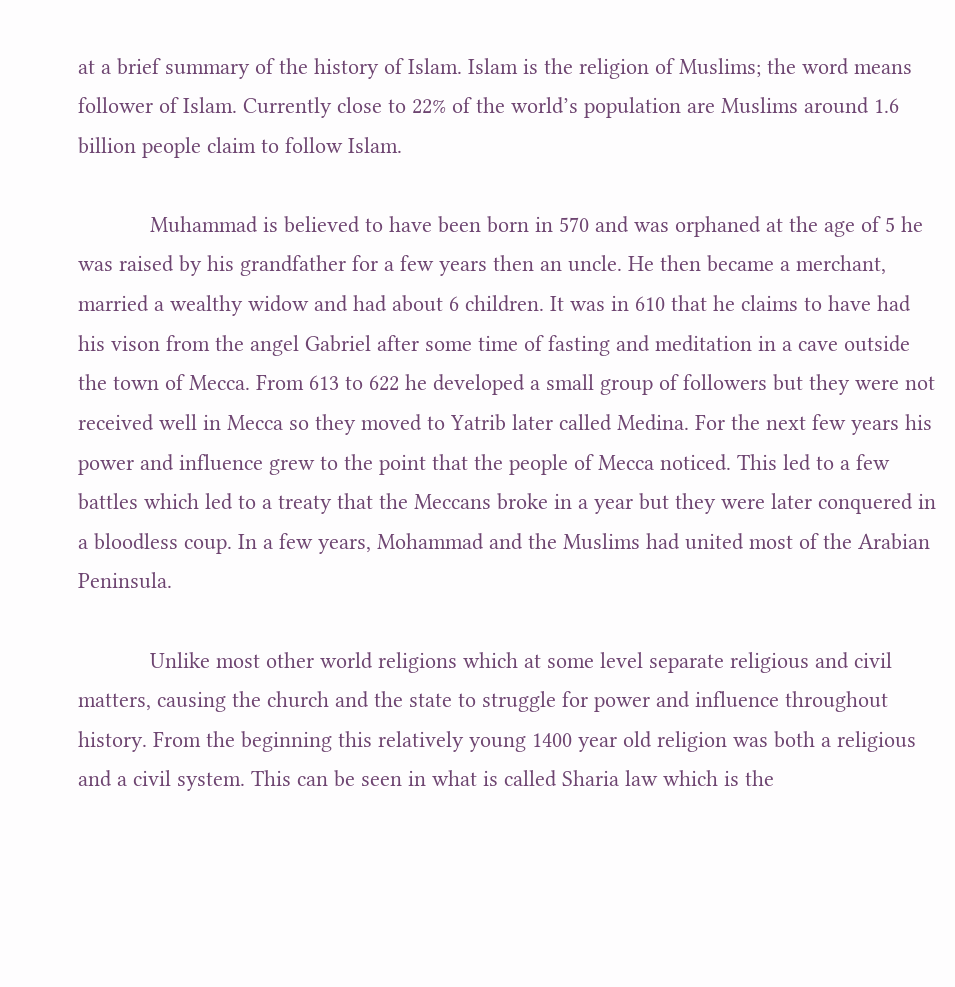at a brief summary of the history of Islam. Islam is the religion of Muslims; the word means follower of Islam. Currently close to 22% of the world’s population are Muslims around 1.6 billion people claim to follow Islam.

            Muhammad is believed to have been born in 570 and was orphaned at the age of 5 he was raised by his grandfather for a few years then an uncle. He then became a merchant, married a wealthy widow and had about 6 children. It was in 610 that he claims to have had his vison from the angel Gabriel after some time of fasting and meditation in a cave outside the town of Mecca. From 613 to 622 he developed a small group of followers but they were not received well in Mecca so they moved to Yatrib later called Medina. For the next few years his power and influence grew to the point that the people of Mecca noticed. This led to a few battles which led to a treaty that the Meccans broke in a year but they were later conquered in a bloodless coup. In a few years, Mohammad and the Muslims had united most of the Arabian Peninsula.

            Unlike most other world religions which at some level separate religious and civil matters, causing the church and the state to struggle for power and influence throughout history. From the beginning this relatively young 1400 year old religion was both a religious and a civil system. This can be seen in what is called Sharia law which is the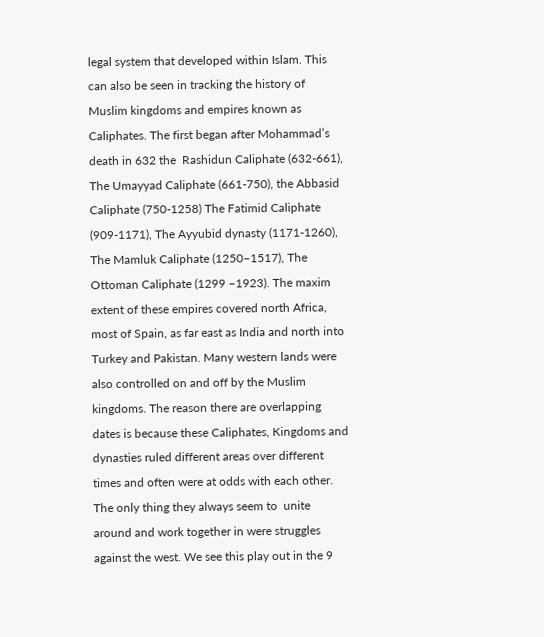legal system that developed within Islam. This can also be seen in tracking the history of Muslim kingdoms and empires known as Caliphates. The first began after Mohammad’s death in 632 the  Rashidun Caliphate (632-661), The Umayyad Caliphate (661-750), the Abbasid Caliphate (750-1258) The Fatimid Caliphate (909-1171), The Ayyubid dynasty (1171-1260), The Mamluk Caliphate (1250–1517), The Ottoman Caliphate (1299 –1923). The maxim extent of these empires covered north Africa, most of Spain, as far east as India and north into Turkey and Pakistan. Many western lands were also controlled on and off by the Muslim kingdoms. The reason there are overlapping dates is because these Caliphates, Kingdoms and dynasties ruled different areas over different times and often were at odds with each other. The only thing they always seem to  unite around and work together in were struggles against the west. We see this play out in the 9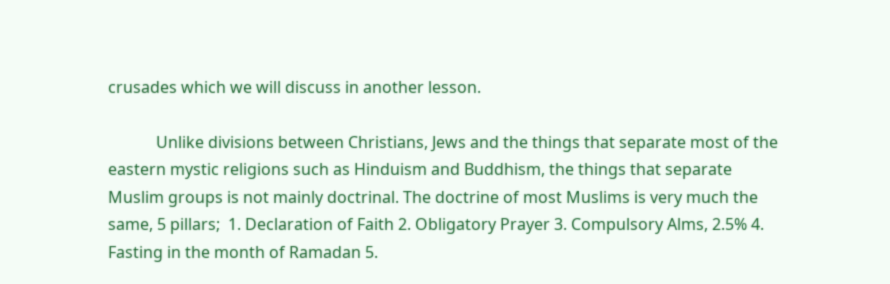crusades which we will discuss in another lesson.

            Unlike divisions between Christians, Jews and the things that separate most of the eastern mystic religions such as Hinduism and Buddhism, the things that separate Muslim groups is not mainly doctrinal. The doctrine of most Muslims is very much the same, 5 pillars;  1. Declaration of Faith 2. Obligatory Prayer 3. Compulsory Alms, 2.5% 4. Fasting in the month of Ramadan 5.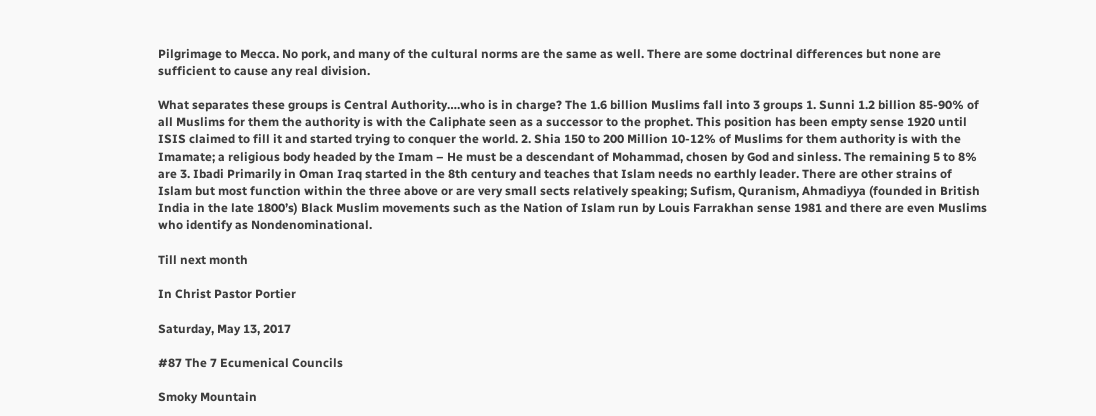Pilgrimage to Mecca. No pork, and many of the cultural norms are the same as well. There are some doctrinal differences but none are sufficient to cause any real division.

What separates these groups is Central Authority….who is in charge? The 1.6 billion Muslims fall into 3 groups 1. Sunni 1.2 billion 85-90% of all Muslims for them the authority is with the Caliphate seen as a successor to the prophet. This position has been empty sense 1920 until ISIS claimed to fill it and started trying to conquer the world. 2. Shia 150 to 200 Million 10-12% of Muslims for them authority is with the Imamate; a religious body headed by the Imam – He must be a descendant of Mohammad, chosen by God and sinless. The remaining 5 to 8% are 3. Ibadi Primarily in Oman Iraq started in the 8th century and teaches that Islam needs no earthly leader. There are other strains of Islam but most function within the three above or are very small sects relatively speaking; Sufism, Quranism, Ahmadiyya (founded in British India in the late 1800’s) Black Muslim movements such as the Nation of Islam run by Louis Farrakhan sense 1981 and there are even Muslims who identify as Nondenominational.

Till next month

In Christ Pastor Portier

Saturday, May 13, 2017

#87 The 7 Ecumenical Councils

Smoky Mountain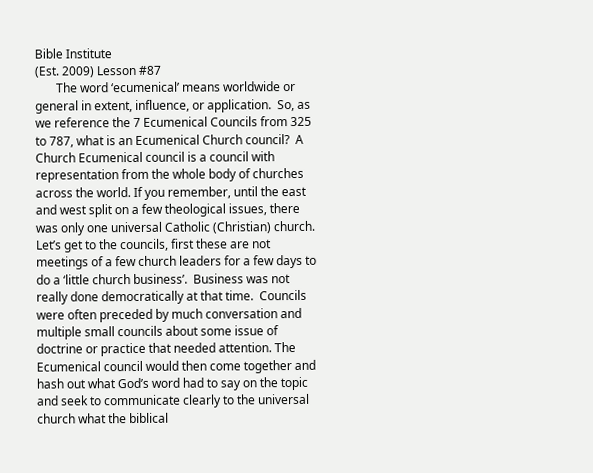Bible Institute
(Est. 2009) Lesson #87
       The word ‘ecumenical’ means worldwide or general in extent, influence, or application.  So, as we reference the 7 Ecumenical Councils from 325 to 787, what is an Ecumenical Church council?  A Church Ecumenical council is a council with representation from the whole body of churches across the world. If you remember, until the east and west split on a few theological issues, there was only one universal Catholic (Christian) church. Let’s get to the councils, first these are not meetings of a few church leaders for a few days to do a ‘little church business’.  Business was not really done democratically at that time.  Councils were often preceded by much conversation and multiple small councils about some issue of doctrine or practice that needed attention. The Ecumenical council would then come together and hash out what God’s word had to say on the topic and seek to communicate clearly to the universal church what the biblical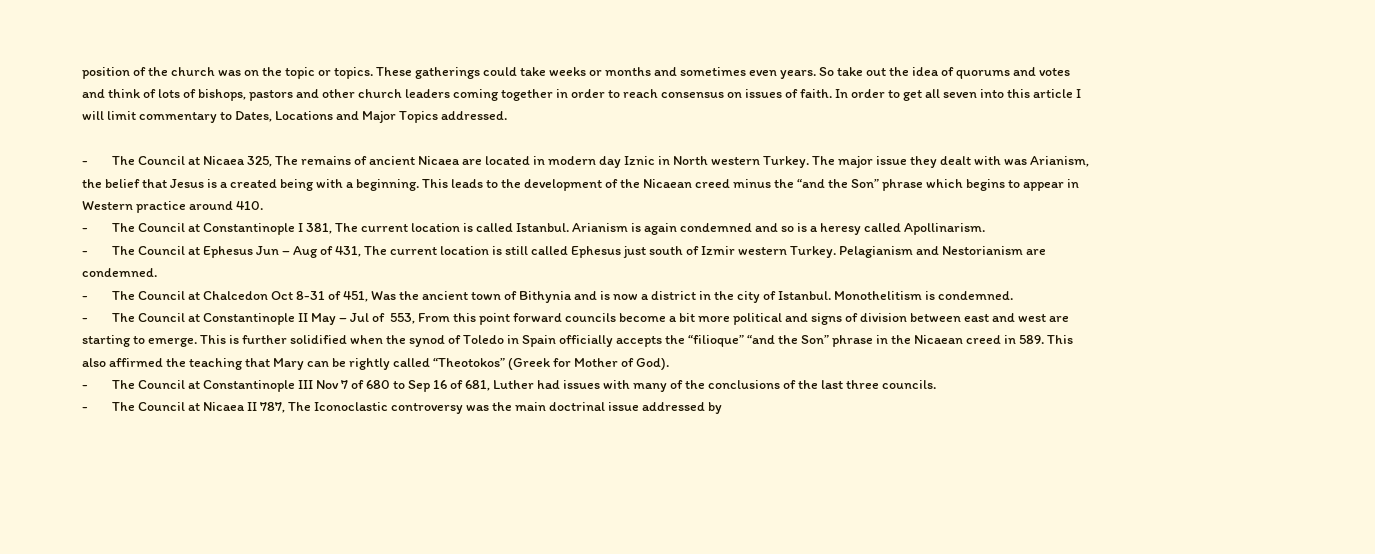position of the church was on the topic or topics. These gatherings could take weeks or months and sometimes even years. So take out the idea of quorums and votes and think of lots of bishops, pastors and other church leaders coming together in order to reach consensus on issues of faith. In order to get all seven into this article I will limit commentary to Dates, Locations and Major Topics addressed.

-        The Council at Nicaea 325, The remains of ancient Nicaea are located in modern day Iznic in North western Turkey. The major issue they dealt with was Arianism, the belief that Jesus is a created being with a beginning. This leads to the development of the Nicaean creed minus the “and the Son” phrase which begins to appear in Western practice around 410.
-        The Council at Constantinople I 381, The current location is called Istanbul. Arianism is again condemned and so is a heresy called Apollinarism.
-        The Council at Ephesus Jun – Aug of 431, The current location is still called Ephesus just south of Izmir western Turkey. Pelagianism and Nestorianism are condemned.
-        The Council at Chalcedon Oct 8-31 of 451, Was the ancient town of Bithynia and is now a district in the city of Istanbul. Monothelitism is condemned.
-        The Council at Constantinople II May – Jul of  553, From this point forward councils become a bit more political and signs of division between east and west are starting to emerge. This is further solidified when the synod of Toledo in Spain officially accepts the “filioque” “and the Son” phrase in the Nicaean creed in 589. This also affirmed the teaching that Mary can be rightly called “Theotokos” (Greek for Mother of God).
-        The Council at Constantinople III Nov 7 of 680 to Sep 16 of 681, Luther had issues with many of the conclusions of the last three councils.
-        The Council at Nicaea II 787, The Iconoclastic controversy was the main doctrinal issue addressed by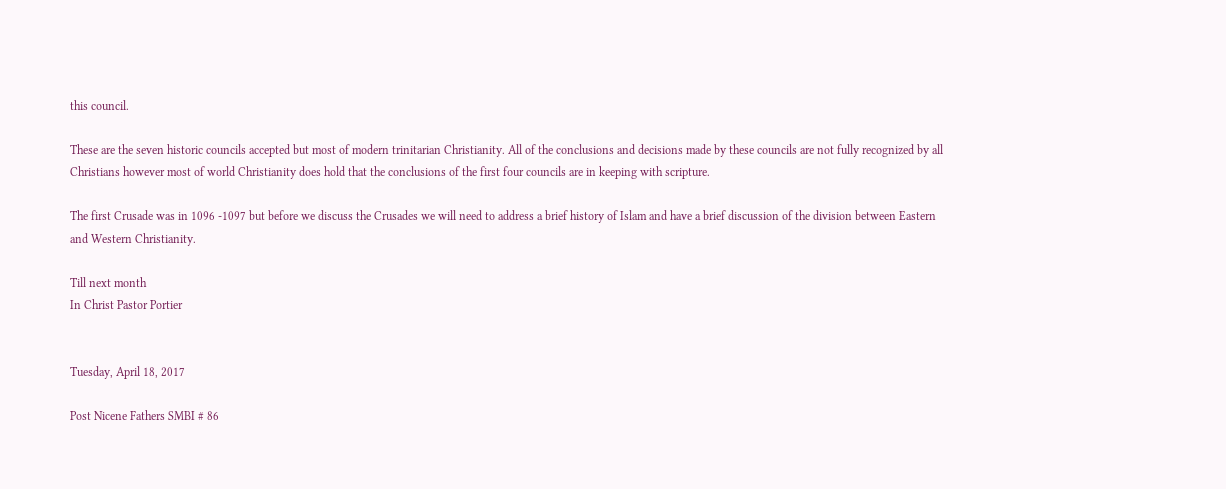this council.

These are the seven historic councils accepted but most of modern trinitarian Christianity. All of the conclusions and decisions made by these councils are not fully recognized by all Christians however most of world Christianity does hold that the conclusions of the first four councils are in keeping with scripture.

The first Crusade was in 1096 -1097 but before we discuss the Crusades we will need to address a brief history of Islam and have a brief discussion of the division between Eastern and Western Christianity.

Till next month
In Christ Pastor Portier


Tuesday, April 18, 2017

Post Nicene Fathers SMBI # 86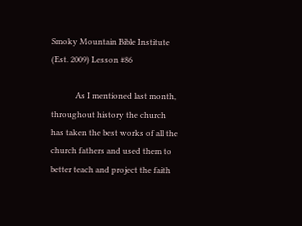Smoky Mountain Bible Institute
(Est. 2009) Lesson #86

            As I mentioned last month, throughout history the church has taken the best works of all the church fathers and used them to better teach and project the faith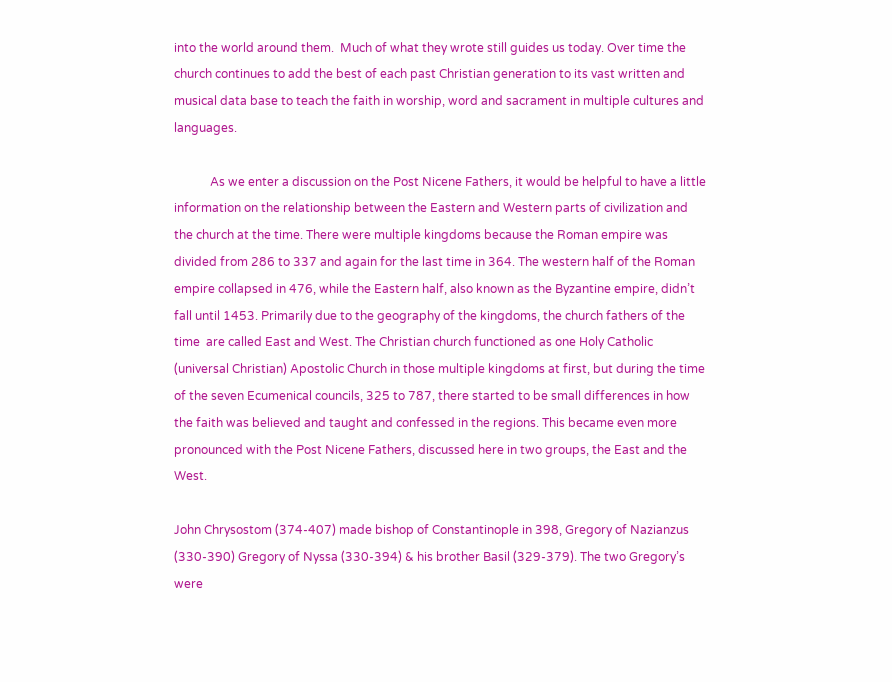into the world around them.  Much of what they wrote still guides us today. Over time the church continues to add the best of each past Christian generation to its vast written and musical data base to teach the faith in worship, word and sacrament in multiple cultures and languages.

            As we enter a discussion on the Post Nicene Fathers, it would be helpful to have a little information on the relationship between the Eastern and Western parts of civilization and the church at the time. There were multiple kingdoms because the Roman empire was divided from 286 to 337 and again for the last time in 364. The western half of the Roman empire collapsed in 476, while the Eastern half, also known as the Byzantine empire, didn’t fall until 1453. Primarily due to the geography of the kingdoms, the church fathers of the time  are called East and West. The Christian church functioned as one Holy Catholic (universal Christian) Apostolic Church in those multiple kingdoms at first, but during the time of the seven Ecumenical councils, 325 to 787, there started to be small differences in how the faith was believed and taught and confessed in the regions. This became even more pronounced with the Post Nicene Fathers, discussed here in two groups, the East and the West.

John Chrysostom (374-407) made bishop of Constantinople in 398, Gregory of Nazianzus (330-390) Gregory of Nyssa (330-394) & his brother Basil (329-379). The two Gregory’s were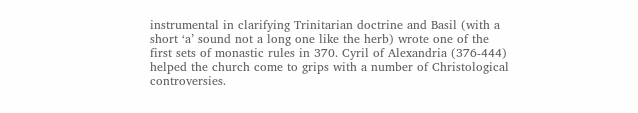instrumental in clarifying Trinitarian doctrine and Basil (with a short ‘a’ sound not a long one like the herb) wrote one of the first sets of monastic rules in 370. Cyril of Alexandria (376-444) helped the church come to grips with a number of Christological controversies.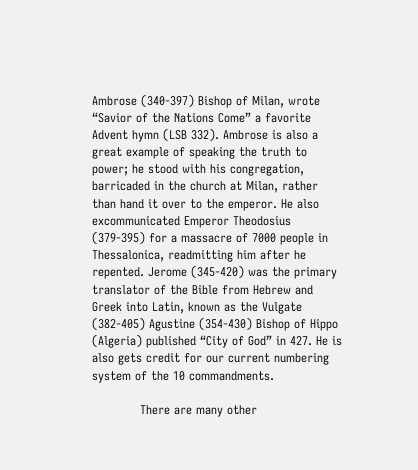Ambrose (340-397) Bishop of Milan, wrote “Savior of the Nations Come” a favorite Advent hymn (LSB 332). Ambrose is also a great example of speaking the truth to power; he stood with his congregation, barricaded in the church at Milan, rather than hand it over to the emperor. He also excommunicated Emperor Theodosius (379-395) for a massacre of 7000 people in Thessalonica, readmitting him after he repented. Jerome (345-420) was the primary translator of the Bible from Hebrew and Greek into Latin, known as the Vulgate (382-405) Agustine (354-430) Bishop of Hippo (Algeria) published “City of God” in 427. He is also gets credit for our current numbering system of the 10 commandments.

            There are many other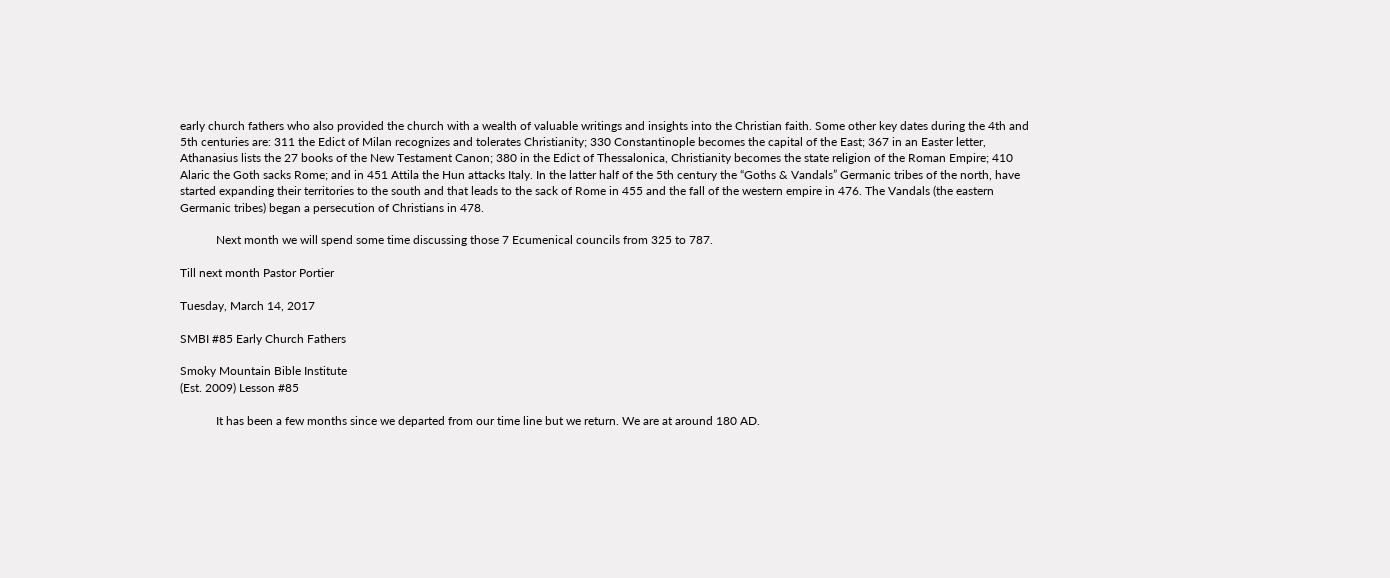early church fathers who also provided the church with a wealth of valuable writings and insights into the Christian faith. Some other key dates during the 4th and 5th centuries are: 311 the Edict of Milan recognizes and tolerates Christianity; 330 Constantinople becomes the capital of the East; 367 in an Easter letter, Athanasius lists the 27 books of the New Testament Canon; 380 in the Edict of Thessalonica, Christianity becomes the state religion of the Roman Empire; 410 Alaric the Goth sacks Rome; and in 451 Attila the Hun attacks Italy. In the latter half of the 5th century the “Goths & Vandals” Germanic tribes of the north, have started expanding their territories to the south and that leads to the sack of Rome in 455 and the fall of the western empire in 476. The Vandals (the eastern Germanic tribes) began a persecution of Christians in 478.

            Next month we will spend some time discussing those 7 Ecumenical councils from 325 to 787.

Till next month Pastor Portier

Tuesday, March 14, 2017

SMBI #85 Early Church Fathers

Smoky Mountain Bible Institute
(Est. 2009) Lesson #85

            It has been a few months since we departed from our time line but we return. We are at around 180 AD.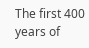The first 400 years of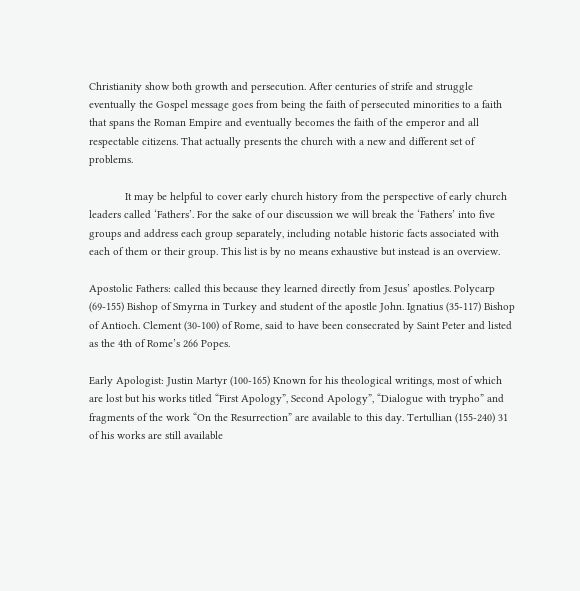Christianity show both growth and persecution. After centuries of strife and struggle eventually the Gospel message goes from being the faith of persecuted minorities to a faith that spans the Roman Empire and eventually becomes the faith of the emperor and all respectable citizens. That actually presents the church with a new and different set of problems.

            It may be helpful to cover early church history from the perspective of early church leaders called ‘Fathers’. For the sake of our discussion we will break the ‘Fathers’ into five groups and address each group separately, including notable historic facts associated with each of them or their group. This list is by no means exhaustive but instead is an overview.

Apostolic Fathers: called this because they learned directly from Jesus’ apostles. Polycarp (69-155) Bishop of Smyrna in Turkey and student of the apostle John. Ignatius (35-117) Bishop of Antioch. Clement (30-100) of Rome, said to have been consecrated by Saint Peter and listed as the 4th of Rome’s 266 Popes.

Early Apologist: Justin Martyr (100-165) Known for his theological writings, most of which are lost but his works titled “First Apology”, Second Apology”, “Dialogue with trypho” and fragments of the work “On the Resurrection” are available to this day. Tertullian (155-240) 31 of his works are still available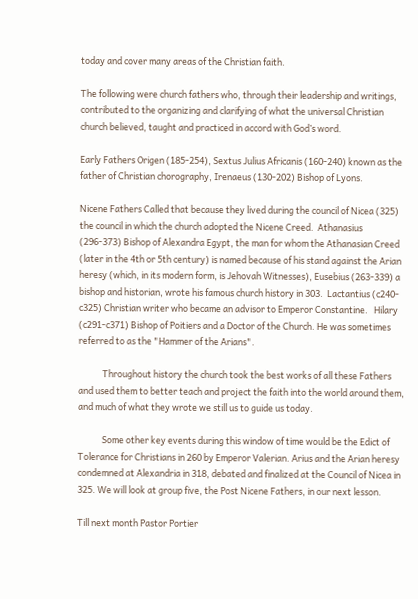today and cover many areas of the Christian faith.

The following were church fathers who, through their leadership and writings, contributed to the organizing and clarifying of what the universal Christian church believed, taught and practiced in accord with God’s word.

Early Fathers Origen (185-254), Sextus Julius Africanis (160-240) known as the father of Christian chorography, Irenaeus (130-202) Bishop of Lyons.

Nicene Fathers Called that because they lived during the council of Nicea (325) the council in which the church adopted the Nicene Creed.  Athanasius (296-373) Bishop of Alexandra Egypt, the man for whom the Athanasian Creed (later in the 4th or 5th century) is named because of his stand against the Arian heresy (which, in its modern form, is Jehovah Witnesses), Eusebius (263-339) a bishop and historian, wrote his famous church history in 303.  Lactantius (c240-c325) Christian writer who became an advisor to Emperor Constantine.   Hilary (c291-c371) Bishop of Poitiers and a Doctor of the Church. He was sometimes referred to as the "Hammer of the Arians".

            Throughout history the church took the best works of all these Fathers and used them to better teach and project the faith into the world around them, and much of what they wrote we still us to guide us today.

            Some other key events during this window of time would be the Edict of Tolerance for Christians in 260 by Emperor Valerian. Arius and the Arian heresy condemned at Alexandria in 318, debated and finalized at the Council of Nicea in 325. We will look at group five, the Post Nicene Fathers, in our next lesson.

Till next month Pastor Portier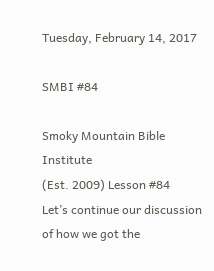Tuesday, February 14, 2017

SMBI #84

Smoky Mountain Bible Institute
(Est. 2009) Lesson #84
Let’s continue our discussion of how we got the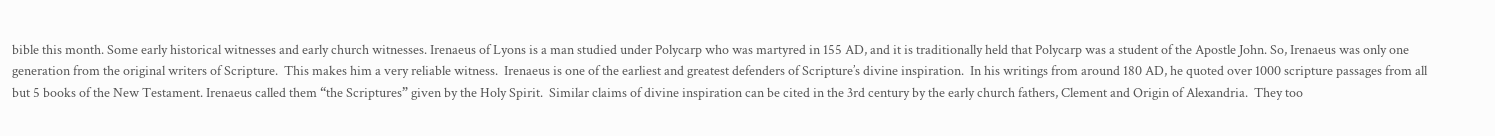bible this month. Some early historical witnesses and early church witnesses. Irenaeus of Lyons is a man studied under Polycarp who was martyred in 155 AD, and it is traditionally held that Polycarp was a student of the Apostle John. So, Irenaeus was only one generation from the original writers of Scripture.  This makes him a very reliable witness.  Irenaeus is one of the earliest and greatest defenders of Scripture’s divine inspiration.  In his writings from around 180 AD, he quoted over 1000 scripture passages from all but 5 books of the New Testament. Irenaeus called them “the Scriptures” given by the Holy Spirit.  Similar claims of divine inspiration can be cited in the 3rd century by the early church fathers, Clement and Origin of Alexandria.  They too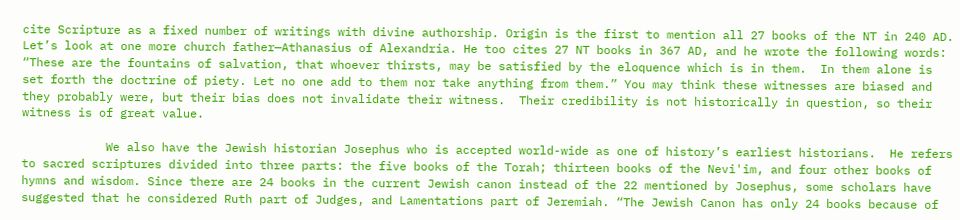cite Scripture as a fixed number of writings with divine authorship. Origin is the first to mention all 27 books of the NT in 240 AD. Let’s look at one more church father—Athanasius of Alexandria. He too cites 27 NT books in 367 AD, and he wrote the following words: “These are the fountains of salvation, that whoever thirsts, may be satisfied by the eloquence which is in them.  In them alone is set forth the doctrine of piety. Let no one add to them nor take anything from them.” You may think these witnesses are biased and they probably were, but their bias does not invalidate their witness.  Their credibility is not historically in question, so their witness is of great value.

            We also have the Jewish historian Josephus who is accepted world-wide as one of history’s earliest historians.  He refers to sacred scriptures divided into three parts: the five books of the Torah; thirteen books of the Nevi'im, and four other books of hymns and wisdom. Since there are 24 books in the current Jewish canon instead of the 22 mentioned by Josephus, some scholars have suggested that he considered Ruth part of Judges, and Lamentations part of Jeremiah. “The Jewish Canon has only 24 books because of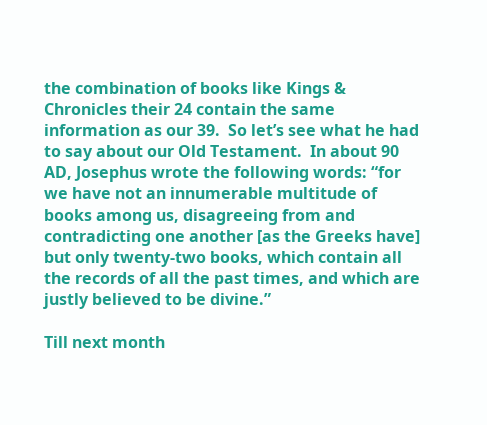the combination of books like Kings & Chronicles their 24 contain the same information as our 39.  So let’s see what he had to say about our Old Testament.  In about 90 AD, Josephus wrote the following words: “for we have not an innumerable multitude of books among us, disagreeing from and contradicting one another [as the Greeks have] but only twenty-two books, which contain all the records of all the past times, and which are justly believed to be divine.”

Till next month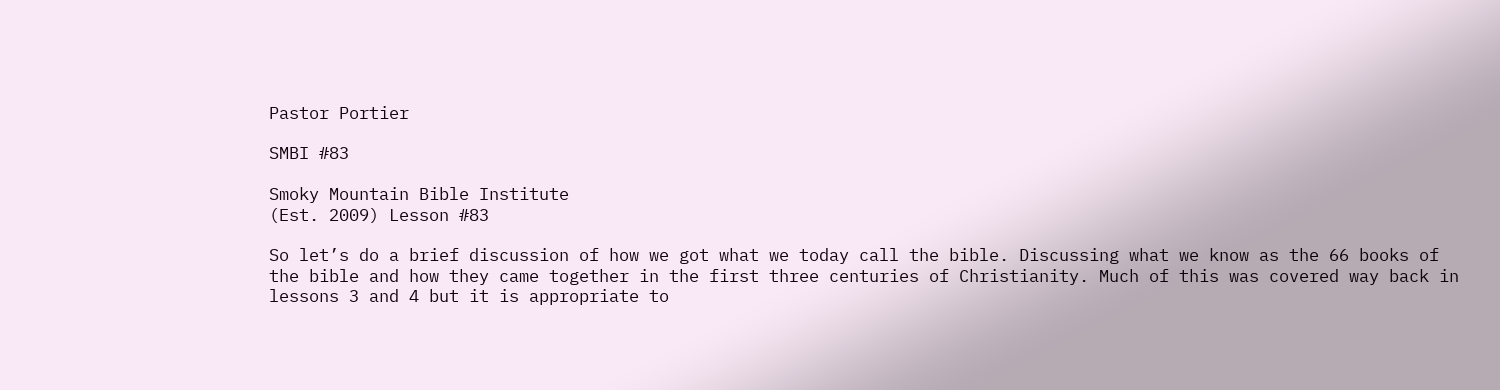Pastor Portier

SMBI #83

Smoky Mountain Bible Institute
(Est. 2009) Lesson #83

So let’s do a brief discussion of how we got what we today call the bible. Discussing what we know as the 66 books of the bible and how they came together in the first three centuries of Christianity. Much of this was covered way back in lessons 3 and 4 but it is appropriate to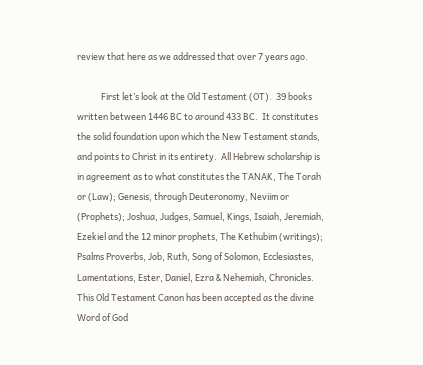review that here as we addressed that over 7 years ago.

            First let’s look at the Old Testament (OT).  39 books written between 1446 BC to around 433 BC.  It constitutes the solid foundation upon which the New Testament stands, and points to Christ in its entirety.  All Hebrew scholarship is in agreement as to what constitutes the TANAK, The Torah or (Law); Genesis, through Deuteronomy, Neviim or (Prophets); Joshua, Judges, Samuel, Kings, Isaiah, Jeremiah, Ezekiel and the 12 minor prophets, The Kethubim (writings); Psalms Proverbs, Job, Ruth, Song of Solomon, Ecclesiastes, Lamentations, Ester, Daniel, Ezra & Nehemiah, Chronicles.  This Old Testament Canon has been accepted as the divine Word of God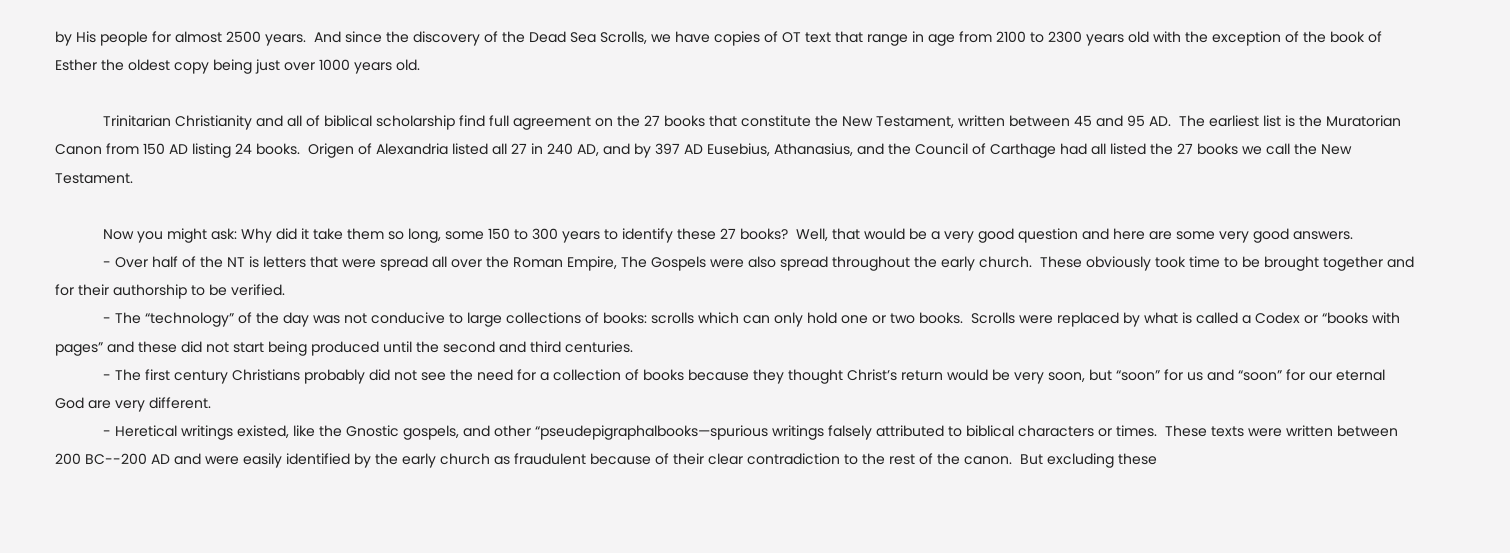by His people for almost 2500 years.  And since the discovery of the Dead Sea Scrolls, we have copies of OT text that range in age from 2100 to 2300 years old with the exception of the book of Esther the oldest copy being just over 1000 years old.

            Trinitarian Christianity and all of biblical scholarship find full agreement on the 27 books that constitute the New Testament, written between 45 and 95 AD.  The earliest list is the Muratorian Canon from 150 AD listing 24 books.  Origen of Alexandria listed all 27 in 240 AD, and by 397 AD Eusebius, Athanasius, and the Council of Carthage had all listed the 27 books we call the New Testament.

            Now you might ask: Why did it take them so long, some 150 to 300 years to identify these 27 books?  Well, that would be a very good question and here are some very good answers.
            - Over half of the NT is letters that were spread all over the Roman Empire, The Gospels were also spread throughout the early church.  These obviously took time to be brought together and for their authorship to be verified.
            - The “technology” of the day was not conducive to large collections of books: scrolls which can only hold one or two books.  Scrolls were replaced by what is called a Codex or “books with pages” and these did not start being produced until the second and third centuries.
            - The first century Christians probably did not see the need for a collection of books because they thought Christ’s return would be very soon, but “soon” for us and “soon” for our eternal God are very different.
            - Heretical writings existed, like the Gnostic gospels, and other “pseudepigraphalbooks—spurious writings falsely attributed to biblical characters or times.  These texts were written between 200 BC--200 AD and were easily identified by the early church as fraudulent because of their clear contradiction to the rest of the canon.  But excluding these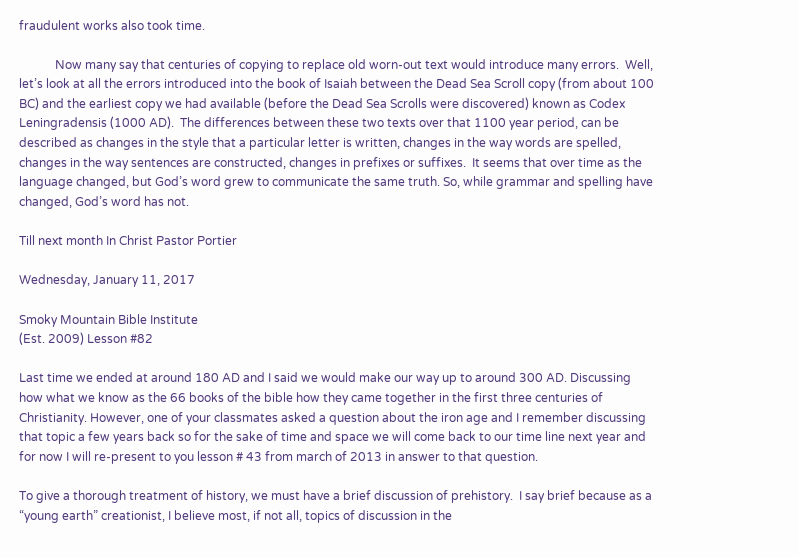fraudulent works also took time.

            Now many say that centuries of copying to replace old worn-out text would introduce many errors.  Well, let’s look at all the errors introduced into the book of Isaiah between the Dead Sea Scroll copy (from about 100 BC) and the earliest copy we had available (before the Dead Sea Scrolls were discovered) known as Codex Leningradensis (1000 AD).  The differences between these two texts over that 1100 year period, can be described as changes in the style that a particular letter is written, changes in the way words are spelled, changes in the way sentences are constructed, changes in prefixes or suffixes.  It seems that over time as the language changed, but God’s word grew to communicate the same truth. So, while grammar and spelling have changed, God’s word has not.

Till next month In Christ Pastor Portier

Wednesday, January 11, 2017

Smoky Mountain Bible Institute
(Est. 2009) Lesson #82

Last time we ended at around 180 AD and I said we would make our way up to around 300 AD. Discussing how what we know as the 66 books of the bible how they came together in the first three centuries of Christianity. However, one of your classmates asked a question about the iron age and I remember discussing that topic a few years back so for the sake of time and space we will come back to our time line next year and for now I will re-present to you lesson # 43 from march of 2013 in answer to that question.

To give a thorough treatment of history, we must have a brief discussion of prehistory.  I say brief because as a “young earth” creationist, I believe most, if not all, topics of discussion in the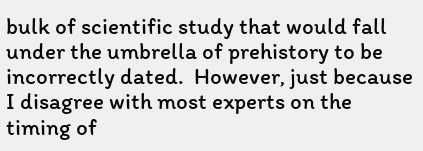bulk of scientific study that would fall under the umbrella of prehistory to be incorrectly dated.  However, just because I disagree with most experts on the timing of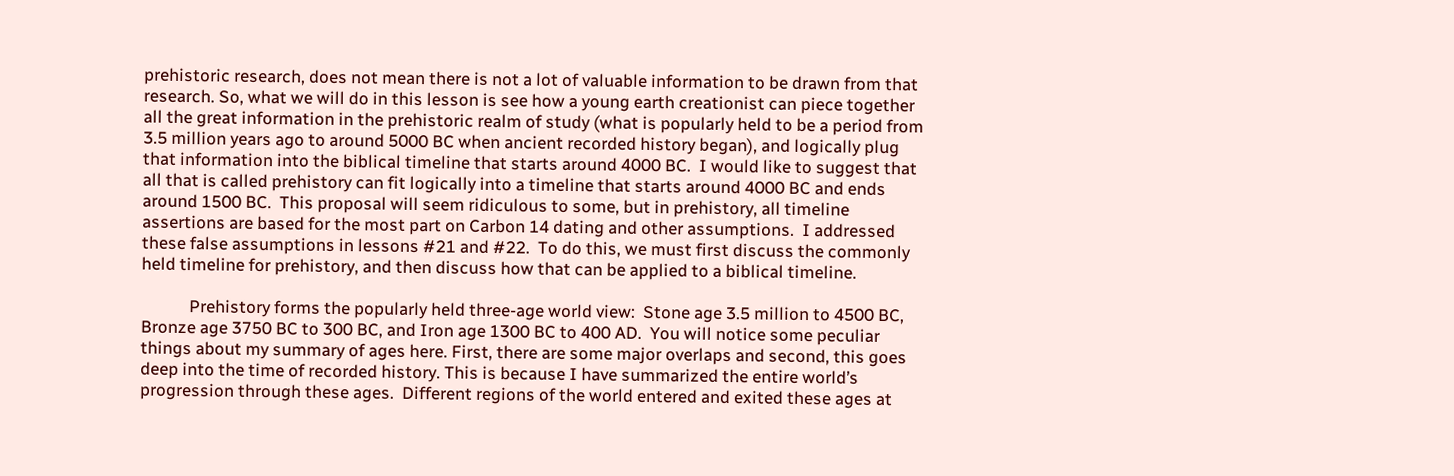prehistoric research, does not mean there is not a lot of valuable information to be drawn from that research. So, what we will do in this lesson is see how a young earth creationist can piece together all the great information in the prehistoric realm of study (what is popularly held to be a period from 3.5 million years ago to around 5000 BC when ancient recorded history began), and logically plug that information into the biblical timeline that starts around 4000 BC.  I would like to suggest that all that is called prehistory can fit logically into a timeline that starts around 4000 BC and ends around 1500 BC.  This proposal will seem ridiculous to some, but in prehistory, all timeline assertions are based for the most part on Carbon 14 dating and other assumptions.  I addressed these false assumptions in lessons #21 and #22.  To do this, we must first discuss the commonly held timeline for prehistory, and then discuss how that can be applied to a biblical timeline.

            Prehistory forms the popularly held three-age world view:  Stone age 3.5 million to 4500 BC, Bronze age 3750 BC to 300 BC, and Iron age 1300 BC to 400 AD.  You will notice some peculiar things about my summary of ages here. First, there are some major overlaps and second, this goes deep into the time of recorded history. This is because I have summarized the entire world’s progression through these ages.  Different regions of the world entered and exited these ages at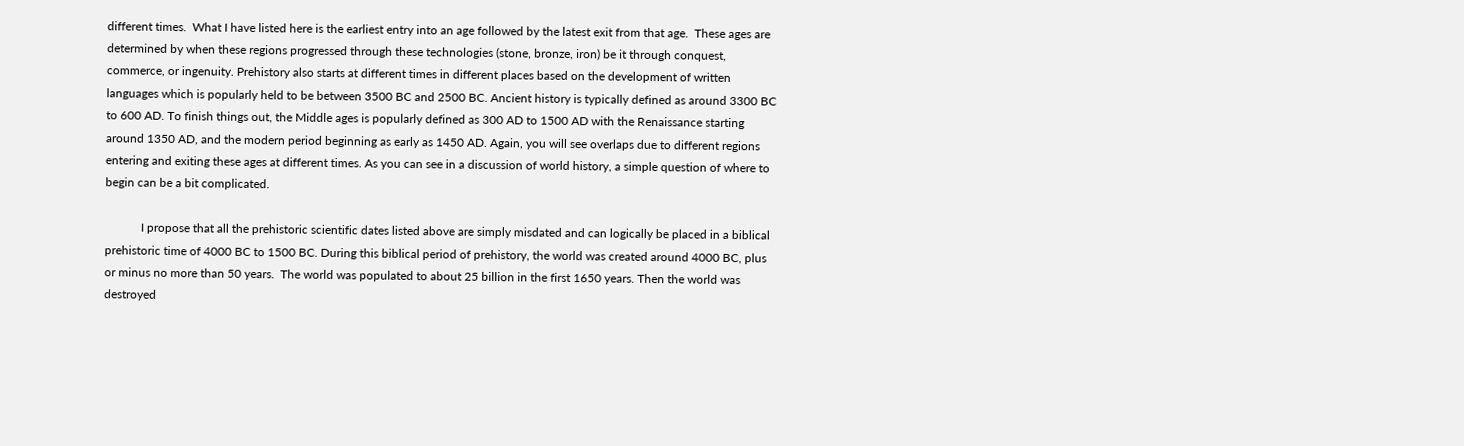different times.  What I have listed here is the earliest entry into an age followed by the latest exit from that age.  These ages are determined by when these regions progressed through these technologies (stone, bronze, iron) be it through conquest, commerce, or ingenuity. Prehistory also starts at different times in different places based on the development of written languages which is popularly held to be between 3500 BC and 2500 BC. Ancient history is typically defined as around 3300 BC to 600 AD. To finish things out, the Middle ages is popularly defined as 300 AD to 1500 AD with the Renaissance starting around 1350 AD, and the modern period beginning as early as 1450 AD. Again, you will see overlaps due to different regions entering and exiting these ages at different times. As you can see in a discussion of world history, a simple question of where to begin can be a bit complicated.

            I propose that all the prehistoric scientific dates listed above are simply misdated and can logically be placed in a biblical prehistoric time of 4000 BC to 1500 BC. During this biblical period of prehistory, the world was created around 4000 BC, plus or minus no more than 50 years.  The world was populated to about 25 billion in the first 1650 years. Then the world was destroyed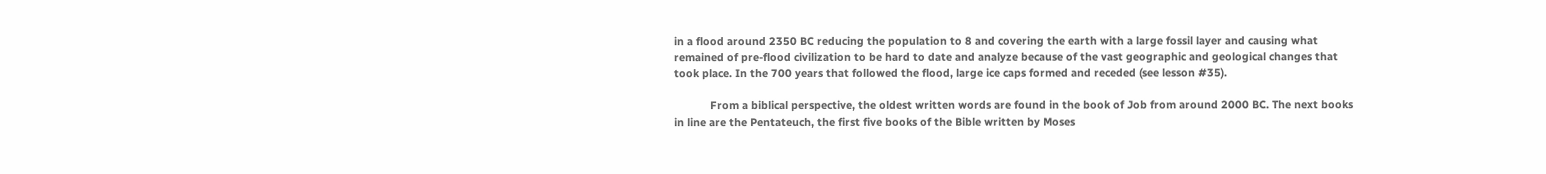in a flood around 2350 BC reducing the population to 8 and covering the earth with a large fossil layer and causing what remained of pre-flood civilization to be hard to date and analyze because of the vast geographic and geological changes that took place. In the 700 years that followed the flood, large ice caps formed and receded (see lesson #35).

            From a biblical perspective, the oldest written words are found in the book of Job from around 2000 BC. The next books in line are the Pentateuch, the first five books of the Bible written by Moses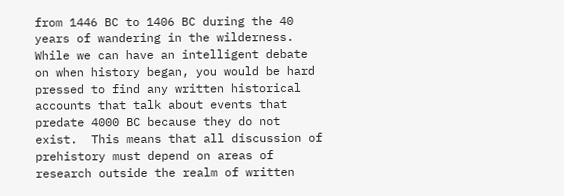from 1446 BC to 1406 BC during the 40 years of wandering in the wilderness.  While we can have an intelligent debate on when history began, you would be hard pressed to find any written historical accounts that talk about events that predate 4000 BC because they do not exist.  This means that all discussion of prehistory must depend on areas of research outside the realm of written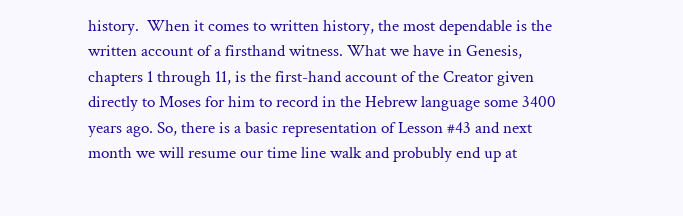history.  When it comes to written history, the most dependable is the written account of a firsthand witness. What we have in Genesis, chapters 1 through 11, is the first-hand account of the Creator given directly to Moses for him to record in the Hebrew language some 3400 years ago. So, there is a basic representation of Lesson #43 and next month we will resume our time line walk and probubly end up at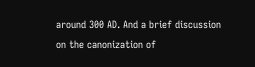around 300 AD. And a brief discussion on the canonization of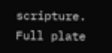scripture. Full plate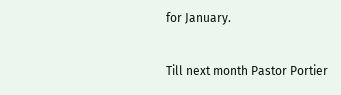for January.

Till next month Pastor Portier